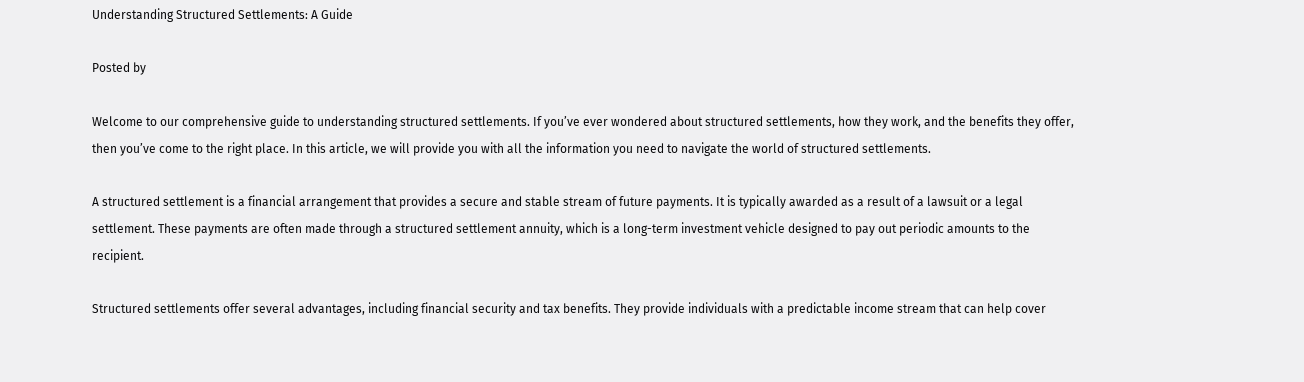Understanding Structured Settlements: A Guide

Posted by

Welcome to our comprehensive guide to understanding structured settlements. If you’ve ever wondered about structured settlements, how they work, and the benefits they offer, then you’ve come to the right place. In this article, we will provide you with all the information you need to navigate the world of structured settlements.

A structured settlement is a financial arrangement that provides a secure and stable stream of future payments. It is typically awarded as a result of a lawsuit or a legal settlement. These payments are often made through a structured settlement annuity, which is a long-term investment vehicle designed to pay out periodic amounts to the recipient.

Structured settlements offer several advantages, including financial security and tax benefits. They provide individuals with a predictable income stream that can help cover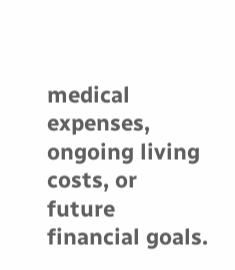medical expenses, ongoing living costs, or future financial goals.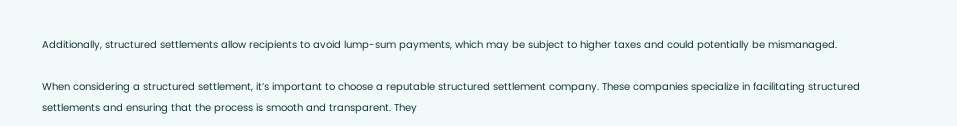Additionally, structured settlements allow recipients to avoid lump-sum payments, which may be subject to higher taxes and could potentially be mismanaged.

When considering a structured settlement, it’s important to choose a reputable structured settlement company. These companies specialize in facilitating structured settlements and ensuring that the process is smooth and transparent. They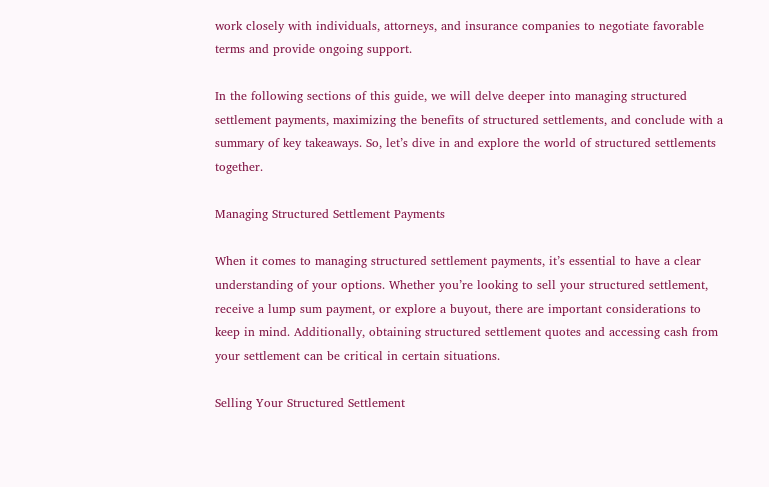work closely with individuals, attorneys, and insurance companies to negotiate favorable terms and provide ongoing support.

In the following sections of this guide, we will delve deeper into managing structured settlement payments, maximizing the benefits of structured settlements, and conclude with a summary of key takeaways. So, let’s dive in and explore the world of structured settlements together.

Managing Structured Settlement Payments

When it comes to managing structured settlement payments, it’s essential to have a clear understanding of your options. Whether you’re looking to sell your structured settlement, receive a lump sum payment, or explore a buyout, there are important considerations to keep in mind. Additionally, obtaining structured settlement quotes and accessing cash from your settlement can be critical in certain situations.

Selling Your Structured Settlement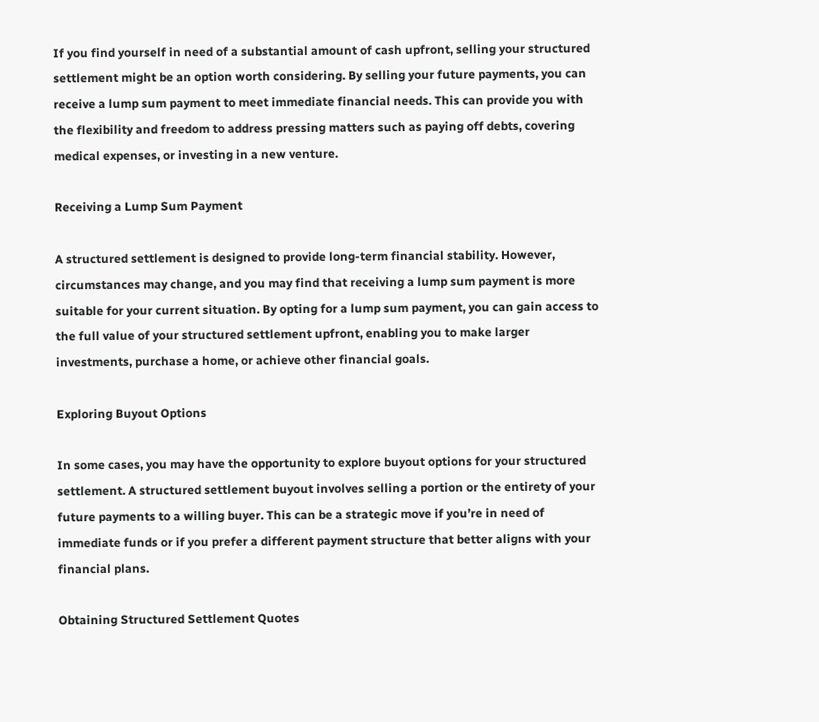If you find yourself in need of a substantial amount of cash upfront, selling your structured settlement might be an option worth considering. By selling your future payments, you can receive a lump sum payment to meet immediate financial needs. This can provide you with the flexibility and freedom to address pressing matters such as paying off debts, covering medical expenses, or investing in a new venture.

Receiving a Lump Sum Payment

A structured settlement is designed to provide long-term financial stability. However, circumstances may change, and you may find that receiving a lump sum payment is more suitable for your current situation. By opting for a lump sum payment, you can gain access to the full value of your structured settlement upfront, enabling you to make larger investments, purchase a home, or achieve other financial goals.

Exploring Buyout Options

In some cases, you may have the opportunity to explore buyout options for your structured settlement. A structured settlement buyout involves selling a portion or the entirety of your future payments to a willing buyer. This can be a strategic move if you’re in need of immediate funds or if you prefer a different payment structure that better aligns with your financial plans.

Obtaining Structured Settlement Quotes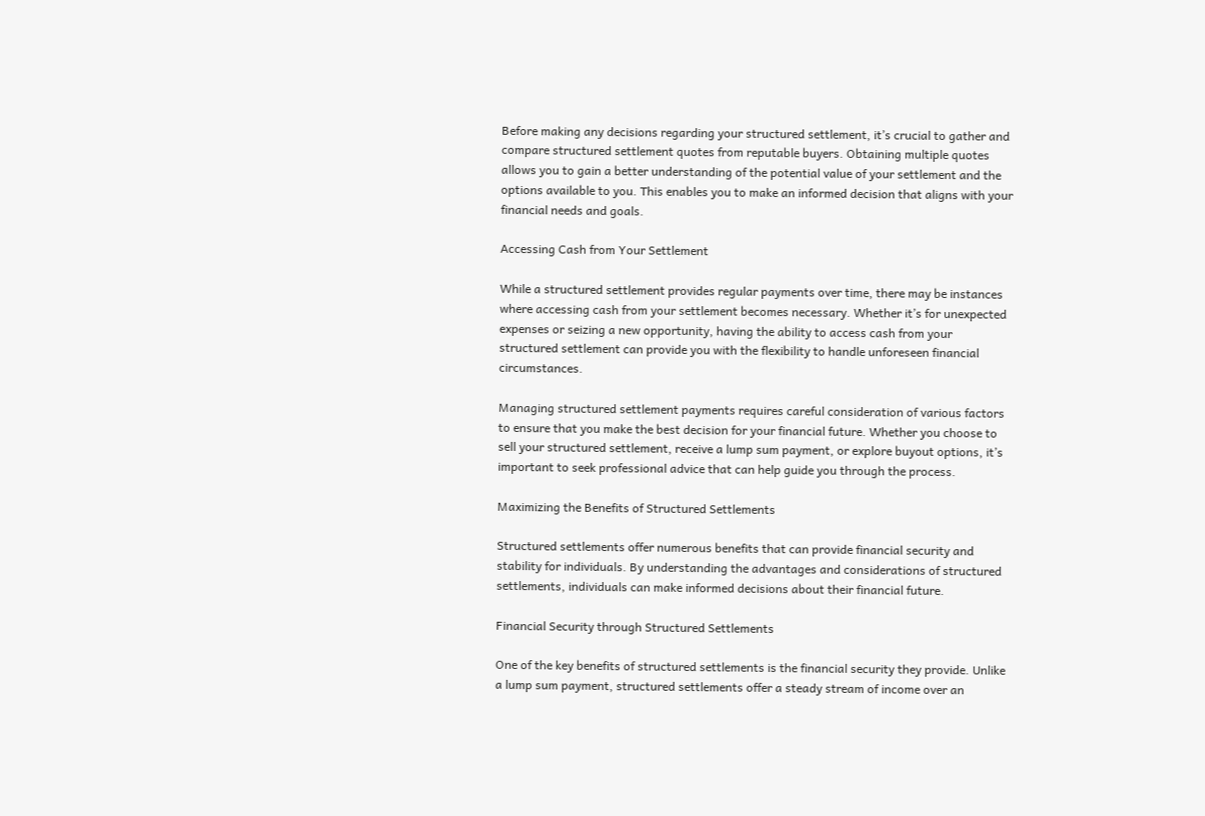Before making any decisions regarding your structured settlement, it’s crucial to gather and compare structured settlement quotes from reputable buyers. Obtaining multiple quotes allows you to gain a better understanding of the potential value of your settlement and the options available to you. This enables you to make an informed decision that aligns with your financial needs and goals.

Accessing Cash from Your Settlement

While a structured settlement provides regular payments over time, there may be instances where accessing cash from your settlement becomes necessary. Whether it’s for unexpected expenses or seizing a new opportunity, having the ability to access cash from your structured settlement can provide you with the flexibility to handle unforeseen financial circumstances.

Managing structured settlement payments requires careful consideration of various factors to ensure that you make the best decision for your financial future. Whether you choose to sell your structured settlement, receive a lump sum payment, or explore buyout options, it’s important to seek professional advice that can help guide you through the process.

Maximizing the Benefits of Structured Settlements

Structured settlements offer numerous benefits that can provide financial security and stability for individuals. By understanding the advantages and considerations of structured settlements, individuals can make informed decisions about their financial future.

Financial Security through Structured Settlements

One of the key benefits of structured settlements is the financial security they provide. Unlike a lump sum payment, structured settlements offer a steady stream of income over an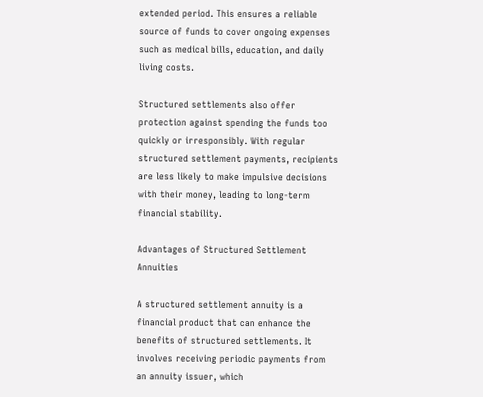extended period. This ensures a reliable source of funds to cover ongoing expenses such as medical bills, education, and daily living costs.

Structured settlements also offer protection against spending the funds too quickly or irresponsibly. With regular structured settlement payments, recipients are less likely to make impulsive decisions with their money, leading to long-term financial stability.

Advantages of Structured Settlement Annuities

A structured settlement annuity is a financial product that can enhance the benefits of structured settlements. It involves receiving periodic payments from an annuity issuer, which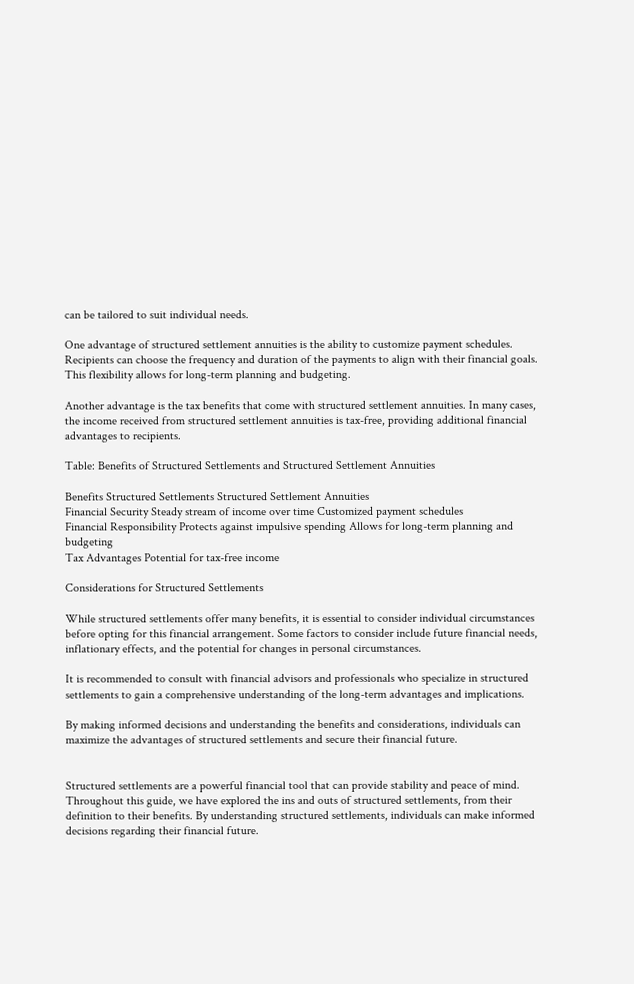can be tailored to suit individual needs.

One advantage of structured settlement annuities is the ability to customize payment schedules. Recipients can choose the frequency and duration of the payments to align with their financial goals. This flexibility allows for long-term planning and budgeting.

Another advantage is the tax benefits that come with structured settlement annuities. In many cases, the income received from structured settlement annuities is tax-free, providing additional financial advantages to recipients.

Table: Benefits of Structured Settlements and Structured Settlement Annuities

Benefits Structured Settlements Structured Settlement Annuities
Financial Security Steady stream of income over time Customized payment schedules
Financial Responsibility Protects against impulsive spending Allows for long-term planning and budgeting
Tax Advantages Potential for tax-free income

Considerations for Structured Settlements

While structured settlements offer many benefits, it is essential to consider individual circumstances before opting for this financial arrangement. Some factors to consider include future financial needs, inflationary effects, and the potential for changes in personal circumstances.

It is recommended to consult with financial advisors and professionals who specialize in structured settlements to gain a comprehensive understanding of the long-term advantages and implications.

By making informed decisions and understanding the benefits and considerations, individuals can maximize the advantages of structured settlements and secure their financial future.


Structured settlements are a powerful financial tool that can provide stability and peace of mind. Throughout this guide, we have explored the ins and outs of structured settlements, from their definition to their benefits. By understanding structured settlements, individuals can make informed decisions regarding their financial future.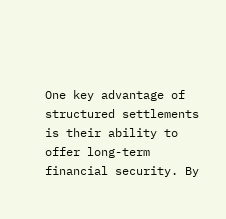One key advantage of structured settlements is their ability to offer long-term financial security. By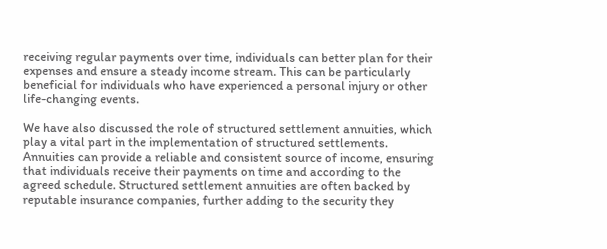receiving regular payments over time, individuals can better plan for their expenses and ensure a steady income stream. This can be particularly beneficial for individuals who have experienced a personal injury or other life-changing events.

We have also discussed the role of structured settlement annuities, which play a vital part in the implementation of structured settlements. Annuities can provide a reliable and consistent source of income, ensuring that individuals receive their payments on time and according to the agreed schedule. Structured settlement annuities are often backed by reputable insurance companies, further adding to the security they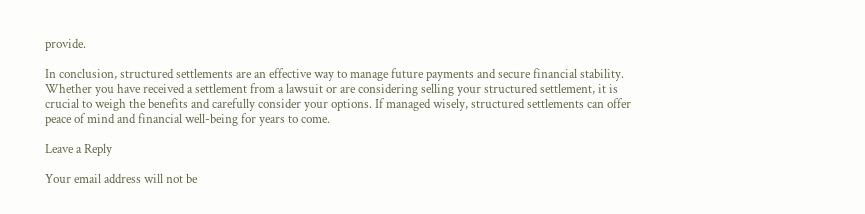provide.

In conclusion, structured settlements are an effective way to manage future payments and secure financial stability. Whether you have received a settlement from a lawsuit or are considering selling your structured settlement, it is crucial to weigh the benefits and carefully consider your options. If managed wisely, structured settlements can offer peace of mind and financial well-being for years to come.

Leave a Reply

Your email address will not be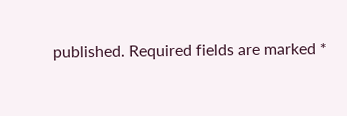published. Required fields are marked *